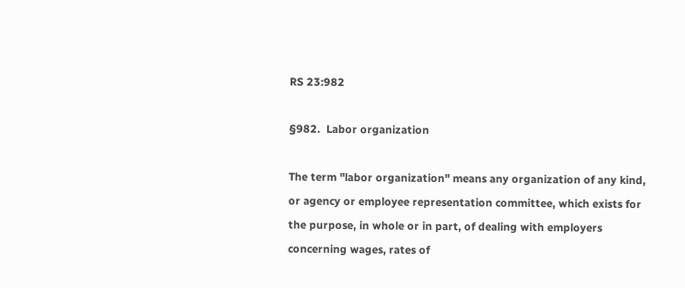RS 23:982

§982.  Labor organization

The term "labor organization" means any organization of any kind, or agency or employee representation committee, which exists for the purpose, in whole or in part, of dealing with employers concerning wages, rates of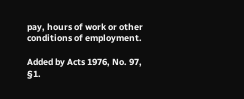pay, hours of work or other conditions of employment.

Added by Acts 1976, No. 97, §1.